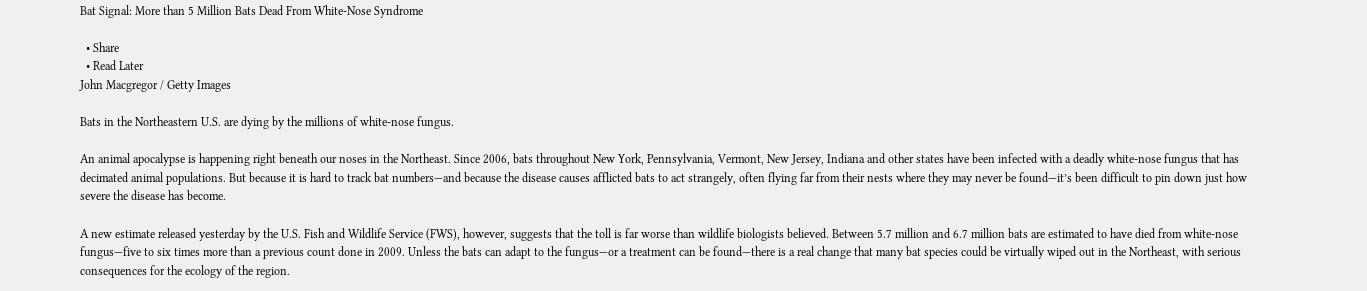Bat Signal: More than 5 Million Bats Dead From White-Nose Syndrome

  • Share
  • Read Later
John Macgregor / Getty Images

Bats in the Northeastern U.S. are dying by the millions of white-nose fungus.

An animal apocalypse is happening right beneath our noses in the Northeast. Since 2006, bats throughout New York, Pennsylvania, Vermont, New Jersey, Indiana and other states have been infected with a deadly white-nose fungus that has decimated animal populations. But because it is hard to track bat numbers—and because the disease causes afflicted bats to act strangely, often flying far from their nests where they may never be found—it’s been difficult to pin down just how severe the disease has become.

A new estimate released yesterday by the U.S. Fish and Wildlife Service (FWS), however, suggests that the toll is far worse than wildlife biologists believed. Between 5.7 million and 6.7 million bats are estimated to have died from white-nose fungus—five to six times more than a previous count done in 2009. Unless the bats can adapt to the fungus—or a treatment can be found—there is a real change that many bat species could be virtually wiped out in the Northeast, with serious consequences for the ecology of the region.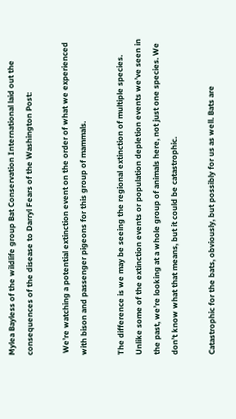Mylea Bayless of the wildlife group Bat Conservation International laid out the consequences of the disease to Darryl Fears of the Washington Post:

 We’re watching a potential extinction event on the order of what we experienced with bison and passenger pigeons for this group of mammals.

The difference is we may be seeing the regional extinction of multiple species. Unlike some of the extinction events or population depletion events we’ve seen in the past, we’re looking at a whole group of animals here, not just one species. We don’t know what that means, but it could be catastrophic.

Catastrophic for the bats, obviously, but possibly for us as well. Bats are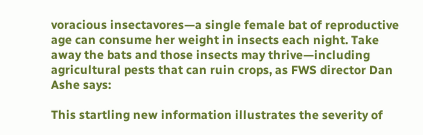voracious insectavores—a single female bat of reproductive age can consume her weight in insects each night. Take away the bats and those insects may thrive—including agricultural pests that can ruin crops, as FWS director Dan Ashe says:

This startling new information illustrates the severity of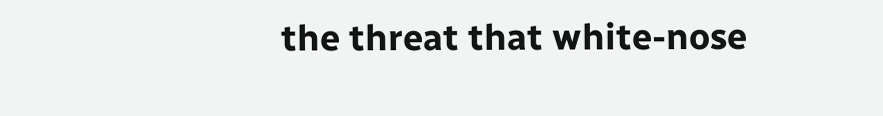the threat that white-nose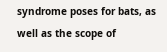syndrome poses for bats, as well as the scope of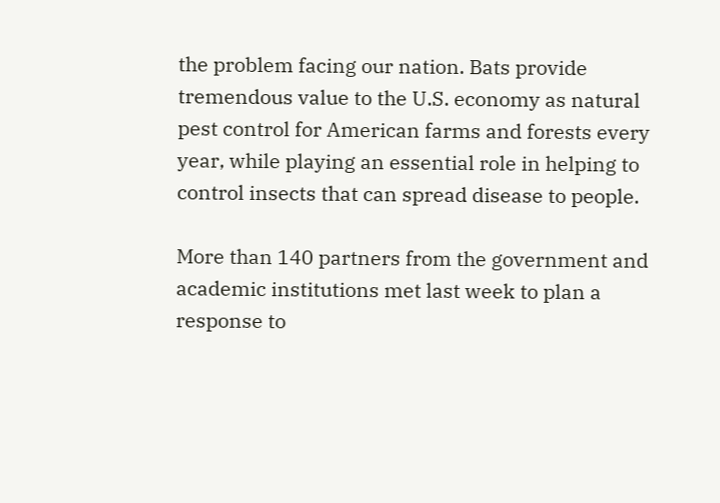the problem facing our nation. Bats provide tremendous value to the U.S. economy as natural pest control for American farms and forests every year, while playing an essential role in helping to control insects that can spread disease to people.

More than 140 partners from the government and academic institutions met last week to plan a response to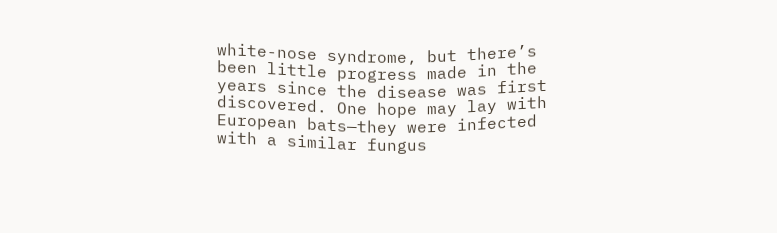white-nose syndrome, but there’s been little progress made in the years since the disease was first discovered. One hope may lay with European bats—they were infected with a similar fungus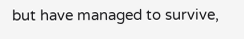but have managed to survive,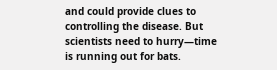and could provide clues to controlling the disease. But scientists need to hurry—time is running out for bats.